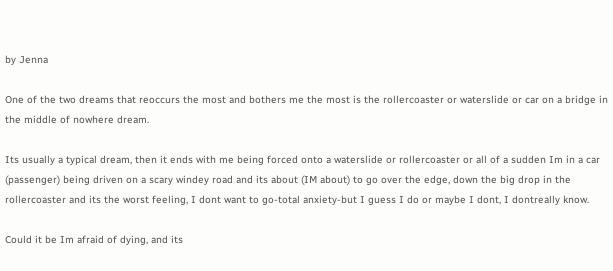by Jenna

One of the two dreams that reoccurs the most and bothers me the most is the rollercoaster or waterslide or car on a bridge in the middle of nowhere dream.

Its usually a typical dream, then it ends with me being forced onto a waterslide or rollercoaster or all of a sudden Im in a car (passenger) being driven on a scary windey road and its about (IM about) to go over the edge, down the big drop in the rollercoaster and its the worst feeling, I dont want to go-total anxiety-but I guess I do or maybe I dont, I dontreally know.

Could it be Im afraid of dying, and its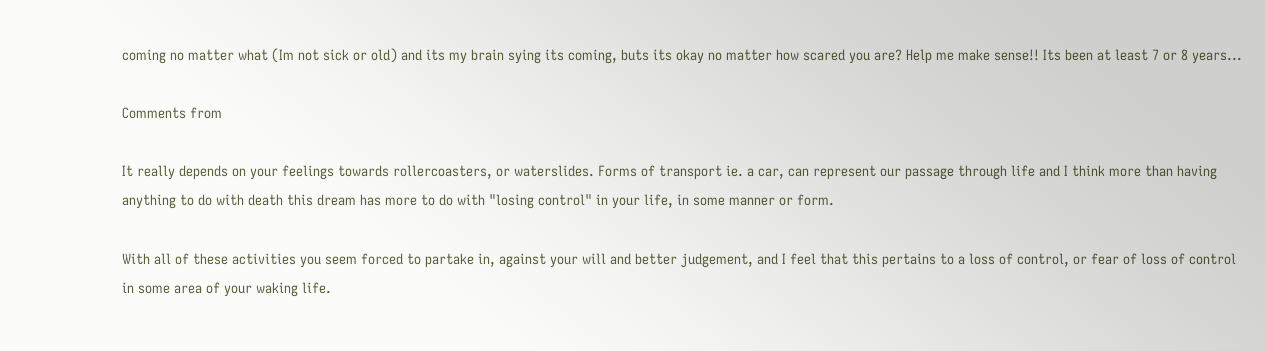coming no matter what (Im not sick or old) and its my brain sying its coming, buts its okay no matter how scared you are? Help me make sense!! Its been at least 7 or 8 years...

Comments from

It really depends on your feelings towards rollercoasters, or waterslides. Forms of transport ie. a car, can represent our passage through life and I think more than having anything to do with death this dream has more to do with "losing control" in your life, in some manner or form.

With all of these activities you seem forced to partake in, against your will and better judgement, and I feel that this pertains to a loss of control, or fear of loss of control in some area of your waking life.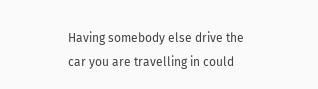Having somebody else drive the car you are travelling in could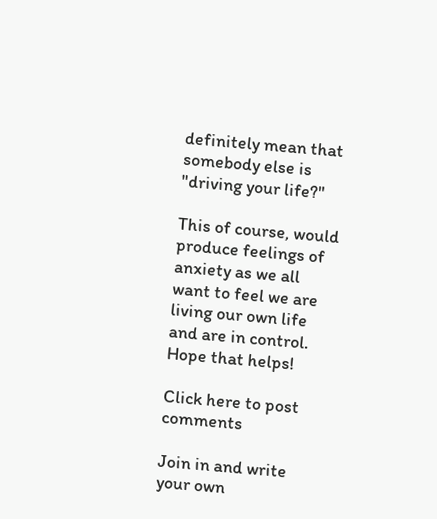definitely mean that somebody else is "driving your life?"

This of course, would produce feelings of anxiety as we all want to feel we are living our own life and are in control.
Hope that helps!

Click here to post comments

Join in and write your own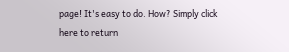page! It's easy to do. How? Simply click here to return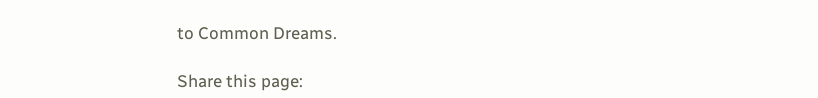to Common Dreams.

Share this page: